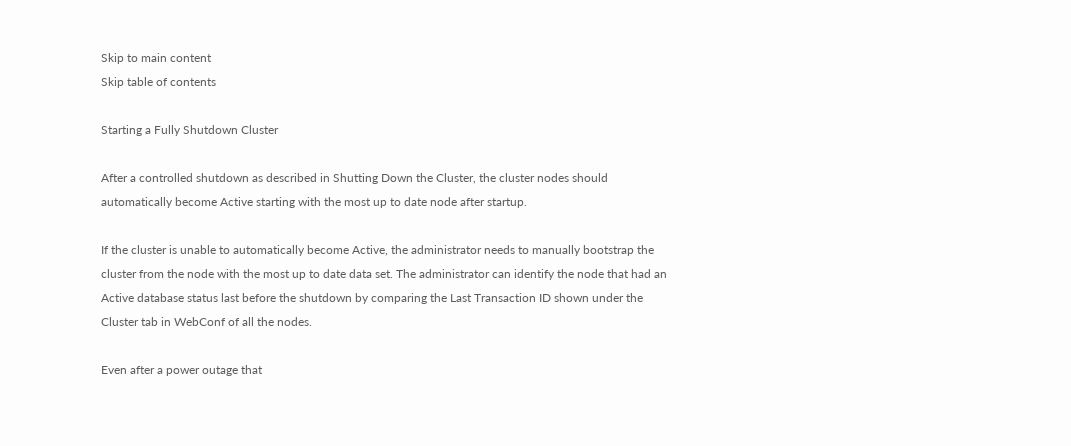Skip to main content
Skip table of contents

Starting a Fully Shutdown Cluster

After a controlled shutdown as described in Shutting Down the Cluster, the cluster nodes should automatically become Active starting with the most up to date node after startup.

If the cluster is unable to automatically become Active, the administrator needs to manually bootstrap the cluster from the node with the most up to date data set. The administrator can identify the node that had an Active database status last before the shutdown by comparing the Last Transaction ID shown under the Cluster tab in WebConf of all the nodes.

Even after a power outage that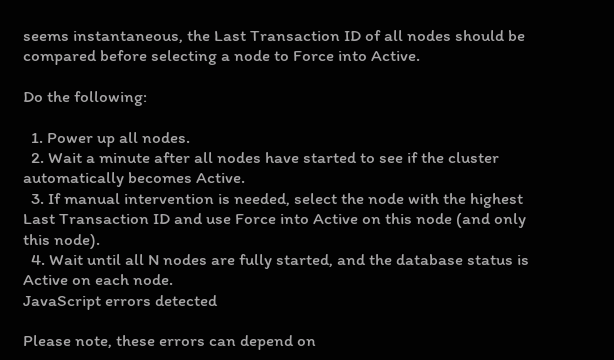seems instantaneous, the Last Transaction ID of all nodes should be compared before selecting a node to Force into Active.

Do the following:

  1. Power up all nodes.
  2. Wait a minute after all nodes have started to see if the cluster automatically becomes Active.
  3. If manual intervention is needed, select the node with the highest Last Transaction ID and use Force into Active on this node (and only this node).
  4. Wait until all N nodes are fully started, and the database status is Active on each node.
JavaScript errors detected

Please note, these errors can depend on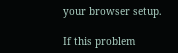your browser setup.

If this problem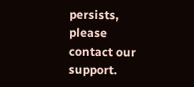persists, please contact our support.